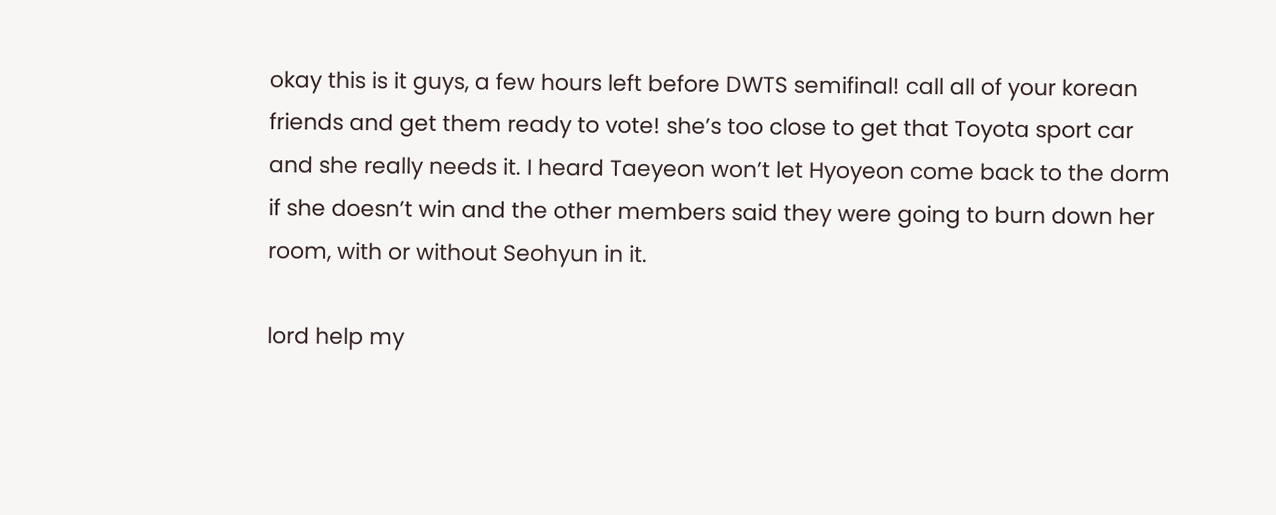okay this is it guys, a few hours left before DWTS semifinal! call all of your korean friends and get them ready to vote! she’s too close to get that Toyota sport car and she really needs it. I heard Taeyeon won’t let Hyoyeon come back to the dorm if she doesn’t win and the other members said they were going to burn down her room, with or without Seohyun in it.

lord help my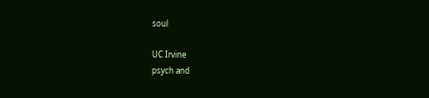soul

UC Irvine
psych and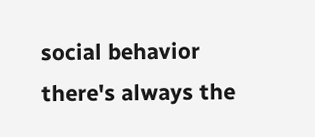social behavior
there's always the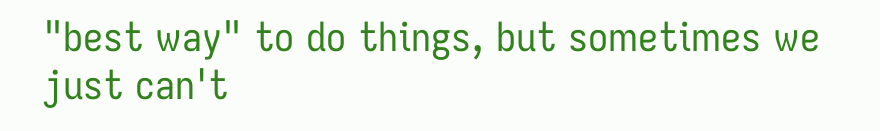"best way" to do things, but sometimes we just can't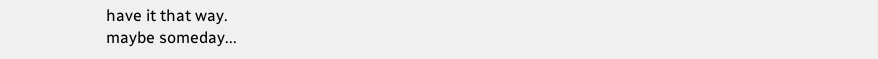have it that way.
maybe someday...